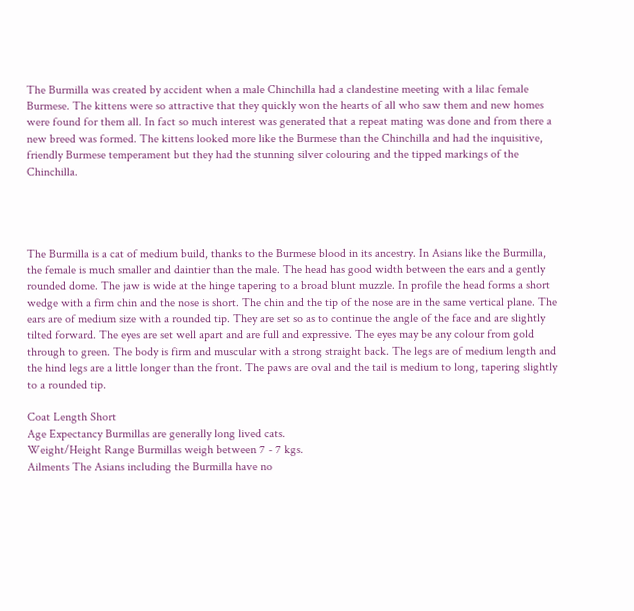The Burmilla was created by accident when a male Chinchilla had a clandestine meeting with a lilac female Burmese. The kittens were so attractive that they quickly won the hearts of all who saw them and new homes were found for them all. In fact so much interest was generated that a repeat mating was done and from there a new breed was formed. The kittens looked more like the Burmese than the Chinchilla and had the inquisitive, friendly Burmese temperament but they had the stunning silver colouring and the tipped markings of the Chinchilla.




The Burmilla is a cat of medium build, thanks to the Burmese blood in its ancestry. In Asians like the Burmilla, the female is much smaller and daintier than the male. The head has good width between the ears and a gently rounded dome. The jaw is wide at the hinge tapering to a broad blunt muzzle. In profile the head forms a short wedge with a firm chin and the nose is short. The chin and the tip of the nose are in the same vertical plane. The ears are of medium size with a rounded tip. They are set so as to continue the angle of the face and are slightly tilted forward. The eyes are set well apart and are full and expressive. The eyes may be any colour from gold through to green. The body is firm and muscular with a strong straight back. The legs are of medium length and the hind legs are a little longer than the front. The paws are oval and the tail is medium to long, tapering slightly to a rounded tip.

Coat Length Short
Age Expectancy Burmillas are generally long lived cats.
Weight/Height Range Burmillas weigh between 7 - 7 kgs.
Ailments The Asians including the Burmilla have no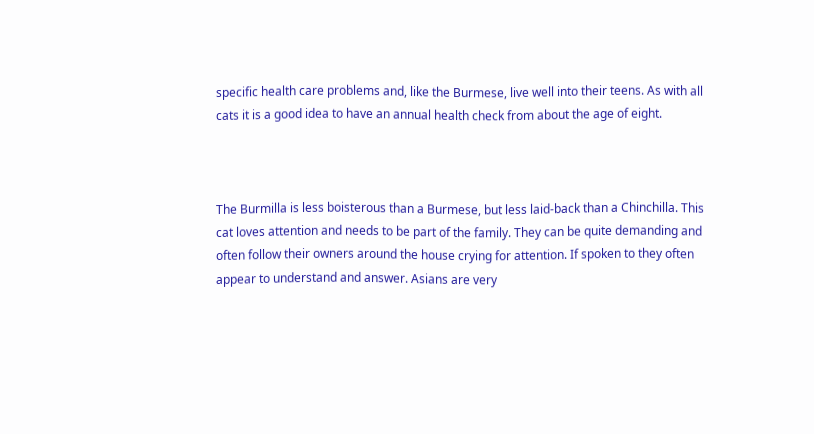specific health care problems and, like the Burmese, live well into their teens. As with all cats it is a good idea to have an annual health check from about the age of eight.



The Burmilla is less boisterous than a Burmese, but less laid-back than a Chinchilla. This cat loves attention and needs to be part of the family. They can be quite demanding and often follow their owners around the house crying for attention. If spoken to they often appear to understand and answer. Asians are very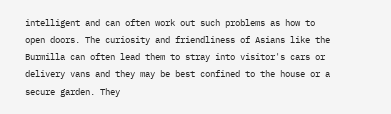intelligent and can often work out such problems as how to open doors. The curiosity and friendliness of Asians like the Burmilla can often lead them to stray into visitor's cars or delivery vans and they may be best confined to the house or a secure garden. They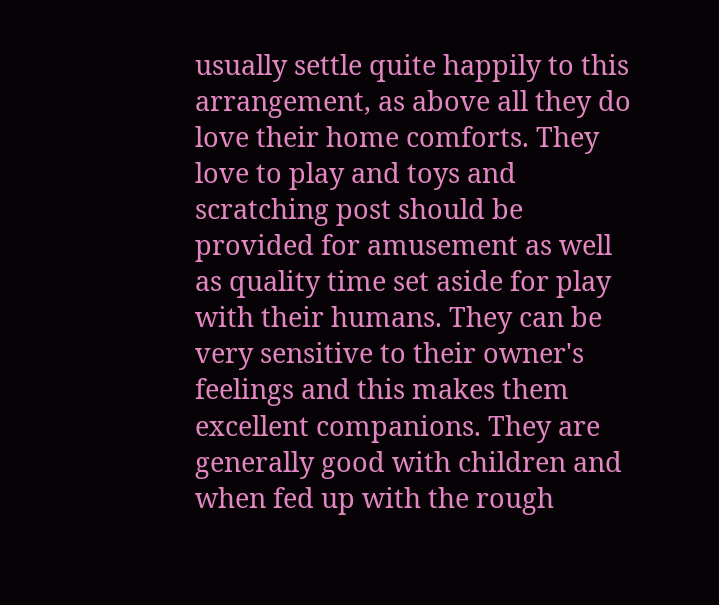usually settle quite happily to this arrangement, as above all they do love their home comforts. They love to play and toys and scratching post should be provided for amusement as well as quality time set aside for play with their humans. They can be very sensitive to their owner's feelings and this makes them excellent companions. They are generally good with children and when fed up with the rough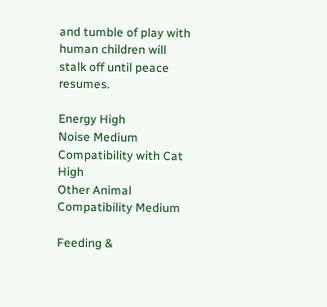and tumble of play with human children will stalk off until peace resumes.

Energy High
Noise Medium
Compatibility with Cat High
Other Animal Compatibility Medium

Feeding &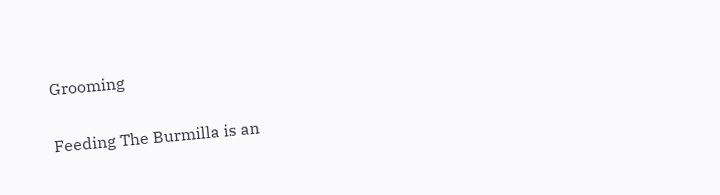Grooming


Feeding The Burmilla is an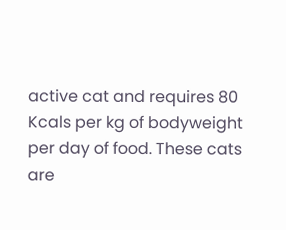active cat and requires 80 Kcals per kg of bodyweight per day of food. These cats are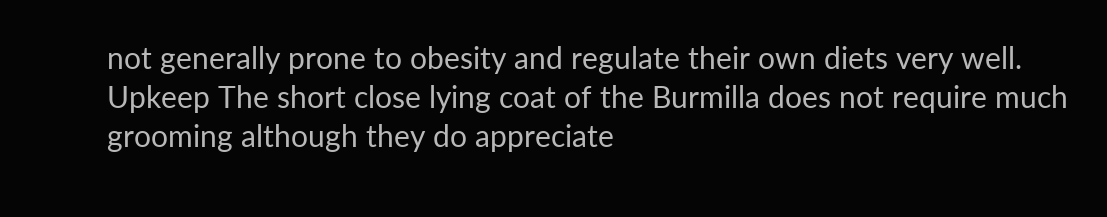not generally prone to obesity and regulate their own diets very well.
Upkeep The short close lying coat of the Burmilla does not require much grooming although they do appreciate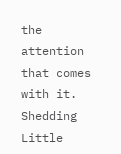the attention that comes with it.
Shedding Little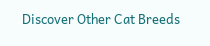Discover Other Cat Breeds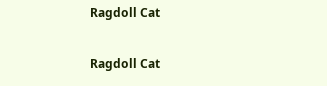Ragdoll Cat

Ragdoll Cat